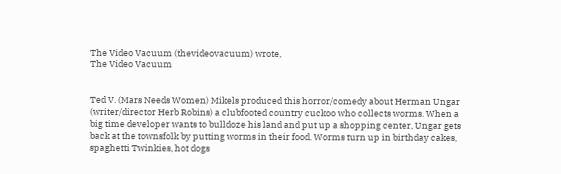The Video Vacuum (thevideovacuum) wrote,
The Video Vacuum


Ted V. (Mars Needs Women) Mikels produced this horror/comedy about Herman Ungar (writer/director Herb Robins) a clubfooted country cuckoo who collects worms. When a big time developer wants to bulldoze his land and put up a shopping center, Ungar gets back at the townsfolk by putting worms in their food. Worms turn up in birthday cakes, spaghetti Twinkies, hot dogs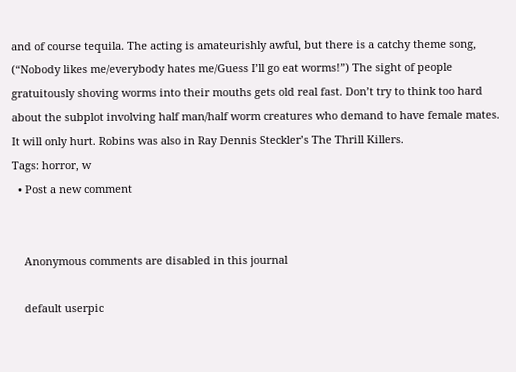and of course tequila. The acting is amateurishly awful, but there is a catchy theme song, (“Nobody likes me/everybody hates me/Guess I’ll go eat worms!”) The sight of people gratuitously shoving worms into their mouths gets old real fast. Don’t try to think too hard about the subplot involving half man/half worm creatures who demand to have female mates. It will only hurt. Robins was also in Ray Dennis Steckler’s The Thrill Killers.
Tags: horror, w
  • Post a new comment


    Anonymous comments are disabled in this journal

    default userpic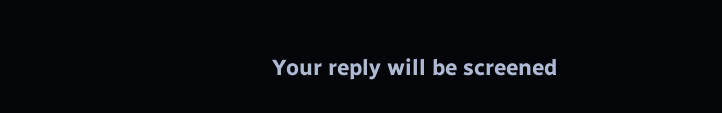Your reply will be screened